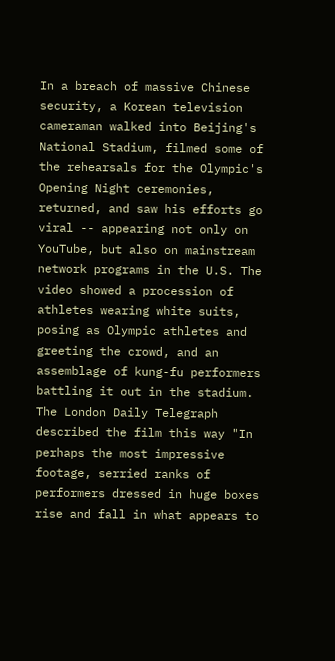In a breach of massive Chinese security, a Korean television cameraman walked into Beijing's National Stadium, filmed some of the rehearsals for the Olympic's Opening Night ceremonies, returned, and saw his efforts go viral -- appearing not only on YouTube, but also on mainstream network programs in the U.S. The video showed a procession of athletes wearing white suits, posing as Olympic athletes and greeting the crowd, and an assemblage of kung-fu performers battling it out in the stadium. The London Daily Telegraph described the film this way "In perhaps the most impressive footage, serried ranks of performers dressed in huge boxes rise and fall in what appears to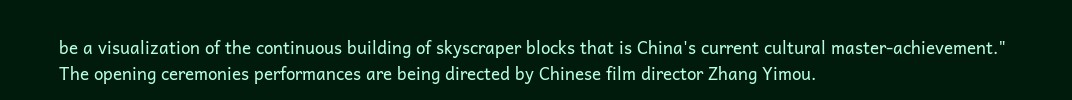be a visualization of the continuous building of skyscraper blocks that is China's current cultural master-achievement." The opening ceremonies performances are being directed by Chinese film director Zhang Yimou.